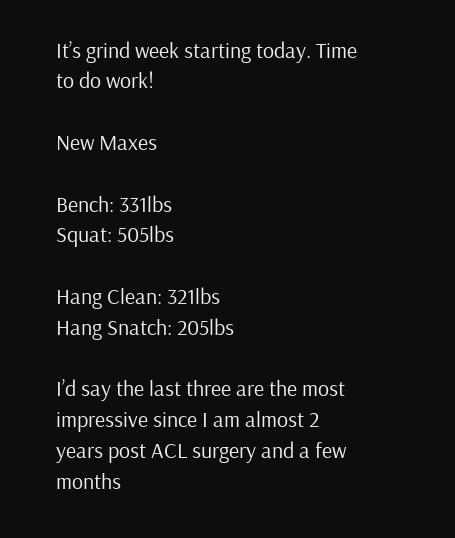It’s grind week starting today. Time to do work!

New Maxes

Bench: 331lbs
Squat: 505lbs

Hang Clean: 321lbs
Hang Snatch: 205lbs

I’d say the last three are the most impressive since I am almost 2 years post ACL surgery and a few months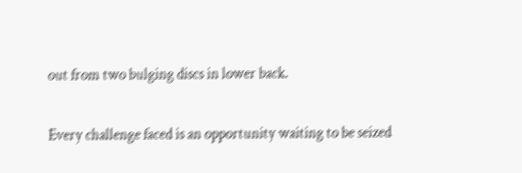out from two bulging discs in lower back.

Every challenge faced is an opportunity waiting to be seized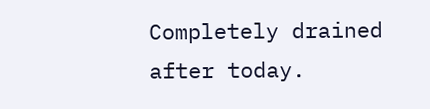Completely drained after today.